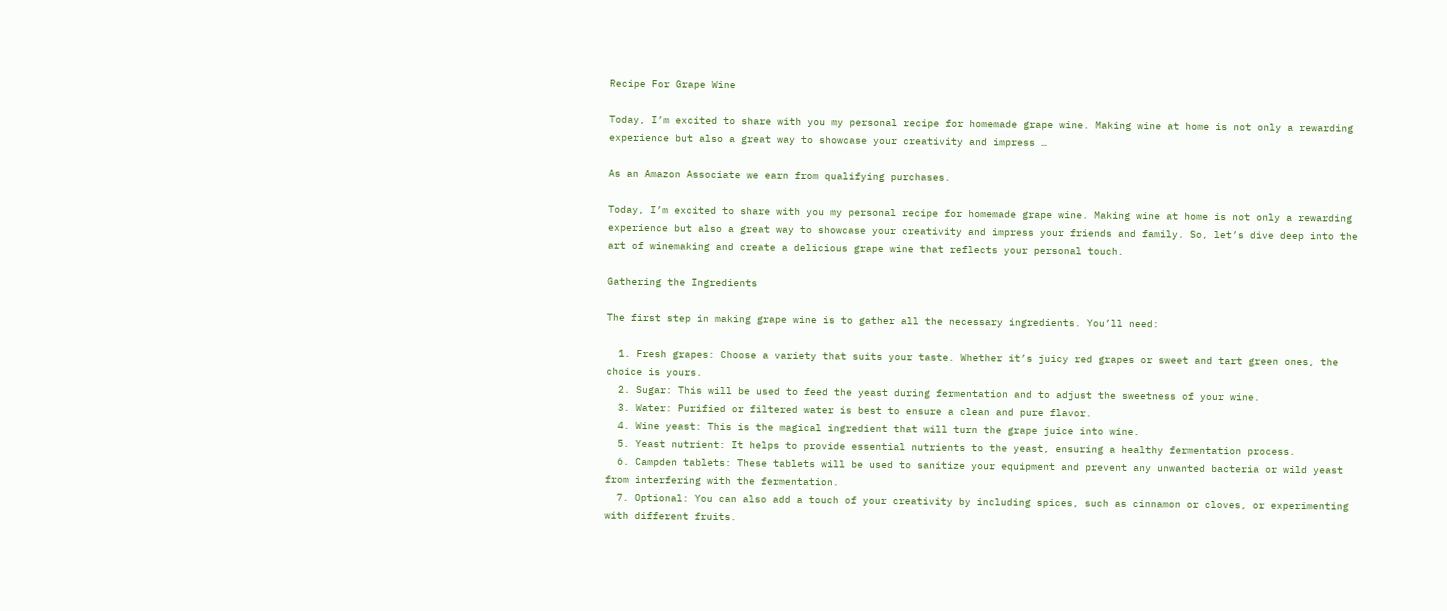Recipe For Grape Wine

Today, I’m excited to share with you my personal recipe for homemade grape wine. Making wine at home is not only a rewarding experience but also a great way to showcase your creativity and impress …

As an Amazon Associate we earn from qualifying purchases.

Today, I’m excited to share with you my personal recipe for homemade grape wine. Making wine at home is not only a rewarding experience but also a great way to showcase your creativity and impress your friends and family. So, let’s dive deep into the art of winemaking and create a delicious grape wine that reflects your personal touch.

Gathering the Ingredients

The first step in making grape wine is to gather all the necessary ingredients. You’ll need:

  1. Fresh grapes: Choose a variety that suits your taste. Whether it’s juicy red grapes or sweet and tart green ones, the choice is yours.
  2. Sugar: This will be used to feed the yeast during fermentation and to adjust the sweetness of your wine.
  3. Water: Purified or filtered water is best to ensure a clean and pure flavor.
  4. Wine yeast: This is the magical ingredient that will turn the grape juice into wine.
  5. Yeast nutrient: It helps to provide essential nutrients to the yeast, ensuring a healthy fermentation process.
  6. Campden tablets: These tablets will be used to sanitize your equipment and prevent any unwanted bacteria or wild yeast from interfering with the fermentation.
  7. Optional: You can also add a touch of your creativity by including spices, such as cinnamon or cloves, or experimenting with different fruits.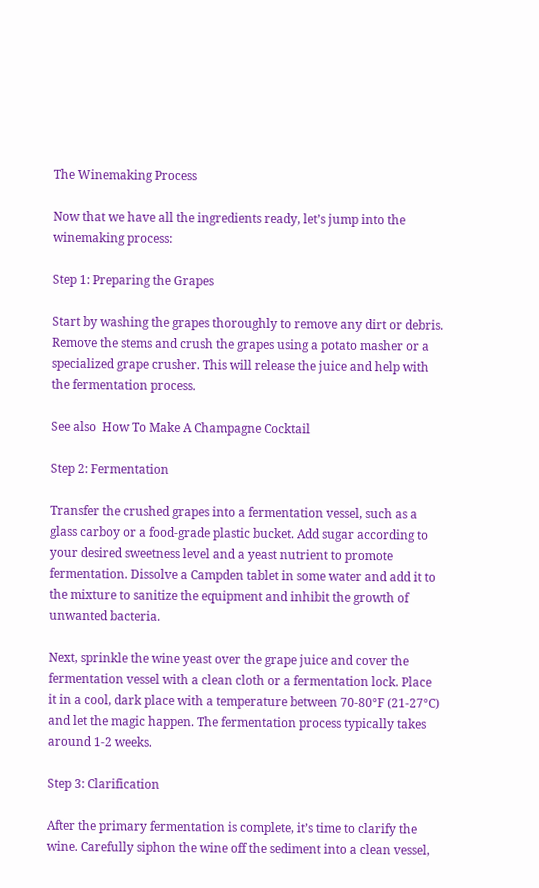The Winemaking Process

Now that we have all the ingredients ready, let’s jump into the winemaking process:

Step 1: Preparing the Grapes

Start by washing the grapes thoroughly to remove any dirt or debris. Remove the stems and crush the grapes using a potato masher or a specialized grape crusher. This will release the juice and help with the fermentation process.

See also  How To Make A Champagne Cocktail

Step 2: Fermentation

Transfer the crushed grapes into a fermentation vessel, such as a glass carboy or a food-grade plastic bucket. Add sugar according to your desired sweetness level and a yeast nutrient to promote fermentation. Dissolve a Campden tablet in some water and add it to the mixture to sanitize the equipment and inhibit the growth of unwanted bacteria.

Next, sprinkle the wine yeast over the grape juice and cover the fermentation vessel with a clean cloth or a fermentation lock. Place it in a cool, dark place with a temperature between 70-80°F (21-27°C) and let the magic happen. The fermentation process typically takes around 1-2 weeks.

Step 3: Clarification

After the primary fermentation is complete, it’s time to clarify the wine. Carefully siphon the wine off the sediment into a clean vessel,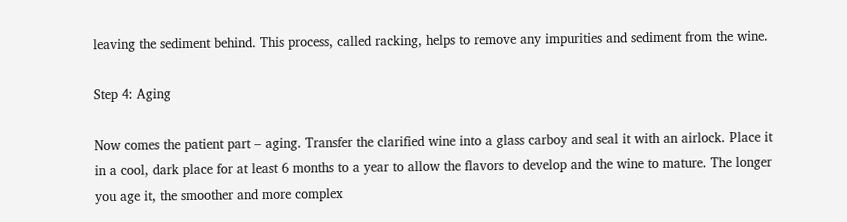leaving the sediment behind. This process, called racking, helps to remove any impurities and sediment from the wine.

Step 4: Aging

Now comes the patient part – aging. Transfer the clarified wine into a glass carboy and seal it with an airlock. Place it in a cool, dark place for at least 6 months to a year to allow the flavors to develop and the wine to mature. The longer you age it, the smoother and more complex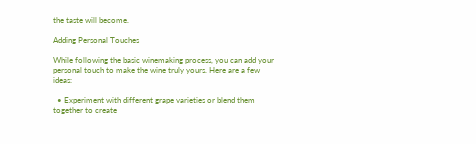the taste will become.

Adding Personal Touches

While following the basic winemaking process, you can add your personal touch to make the wine truly yours. Here are a few ideas:

  • Experiment with different grape varieties or blend them together to create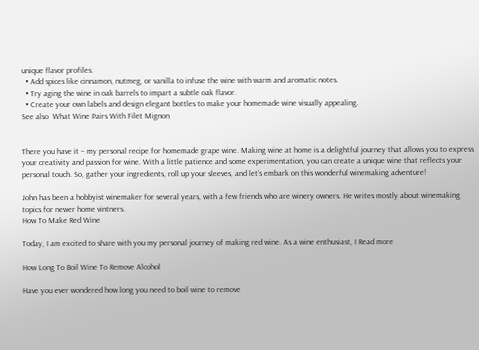unique flavor profiles.
  • Add spices like cinnamon, nutmeg, or vanilla to infuse the wine with warm and aromatic notes.
  • Try aging the wine in oak barrels to impart a subtle oak flavor.
  • Create your own labels and design elegant bottles to make your homemade wine visually appealing.
See also  What Wine Pairs With Filet Mignon


There you have it – my personal recipe for homemade grape wine. Making wine at home is a delightful journey that allows you to express your creativity and passion for wine. With a little patience and some experimentation, you can create a unique wine that reflects your personal touch. So, gather your ingredients, roll up your sleeves, and let’s embark on this wonderful winemaking adventure!

John has been a hobbyist winemaker for several years, with a few friends who are winery owners. He writes mostly about winemaking topics for newer home vintners.
How To Make Red Wine

Today, I am excited to share with you my personal journey of making red wine. As a wine enthusiast, I Read more

How Long To Boil Wine To Remove Alcohol

Have you ever wondered how long you need to boil wine to remove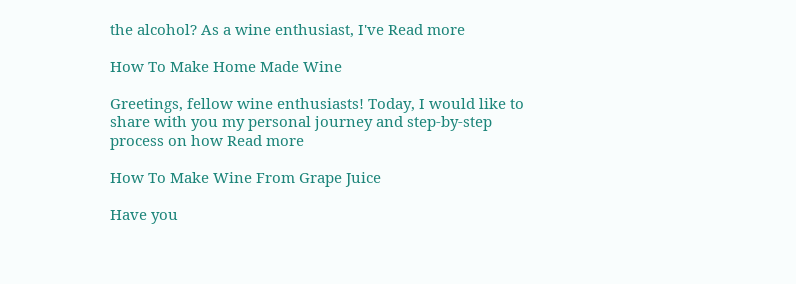the alcohol? As a wine enthusiast, I've Read more

How To Make Home Made Wine

Greetings, fellow wine enthusiasts! Today, I would like to share with you my personal journey and step-by-step process on how Read more

How To Make Wine From Grape Juice

Have you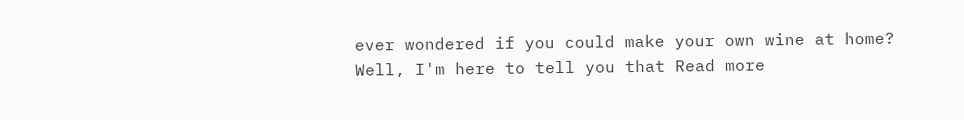ever wondered if you could make your own wine at home? Well, I'm here to tell you that Read more